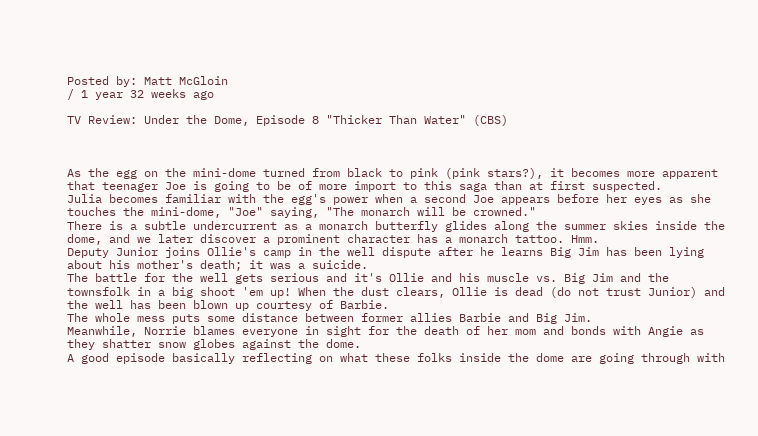Posted by: Matt McGloin
/ 1 year 32 weeks ago

TV Review: Under the Dome, Episode 8 "Thicker Than Water" (CBS)



As the egg on the mini-dome turned from black to pink (pink stars?), it becomes more apparent that teenager Joe is going to be of more import to this saga than at first suspected.
Julia becomes familiar with the egg's power when a second Joe appears before her eyes as she touches the mini-dome, "Joe" saying, "The monarch will be crowned."
There is a subtle undercurrent as a monarch butterfly glides along the summer skies inside the dome, and we later discover a prominent character has a monarch tattoo. Hmm.
Deputy Junior joins Ollie's camp in the well dispute after he learns Big Jim has been lying about his mother's death; it was a suicide.
The battle for the well gets serious and it's Ollie and his muscle vs. Big Jim and the townsfolk in a big shoot 'em up! When the dust clears, Ollie is dead (do not trust Junior) and the well has been blown up courtesy of Barbie.
The whole mess puts some distance between former allies Barbie and Big Jim.
Meanwhile, Norrie blames everyone in sight for the death of her mom and bonds with Angie as they shatter snow globes against the dome.
A good episode basically reflecting on what these folks inside the dome are going through with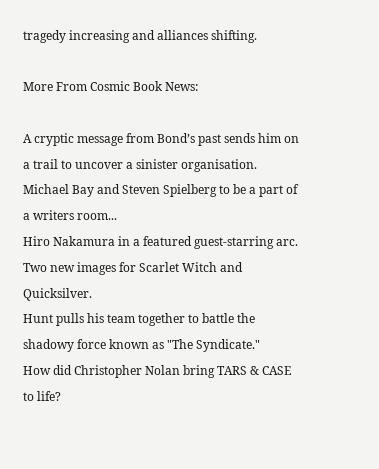tragedy increasing and alliances shifting.

More From Cosmic Book News:

A cryptic message from Bond’s past sends him on a trail to uncover a sinister organisation.
Michael Bay and Steven Spielberg to be a part of a writers room...
Hiro Nakamura in a featured guest-starring arc.
Two new images for Scarlet Witch and Quicksilver.
Hunt pulls his team together to battle the shadowy force known as "The Syndicate."
How did Christopher Nolan bring TARS & CASE to life?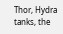Thor, Hydra tanks, the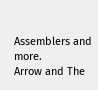Assemblers and more.
Arrow and The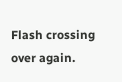Flash crossing over again.